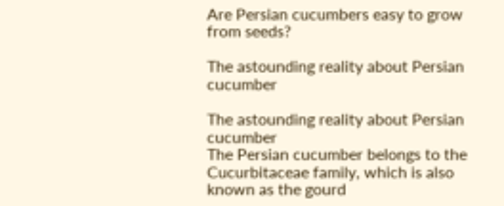Are Persian cucumbers easy to grow from seeds?

The astounding reality about Persian cucumber

The astounding reality about Persian cucumber
The Persian cucumber belongs to the Cucurbitaceae family, which is also known as the gourd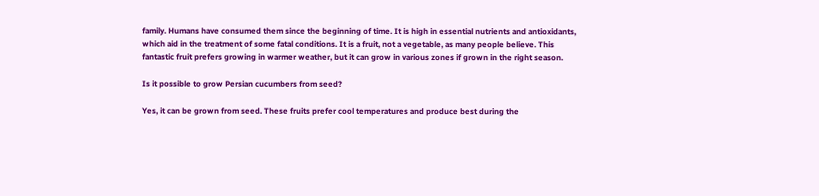family. Humans have consumed them since the beginning of time. It is high in essential nutrients and antioxidants, which aid in the treatment of some fatal conditions. It is a fruit, not a vegetable, as many people believe. This fantastic fruit prefers growing in warmer weather, but it can grow in various zones if grown in the right season.

Is it possible to grow Persian cucumbers from seed?

Yes, it can be grown from seed. These fruits prefer cool temperatures and produce best during the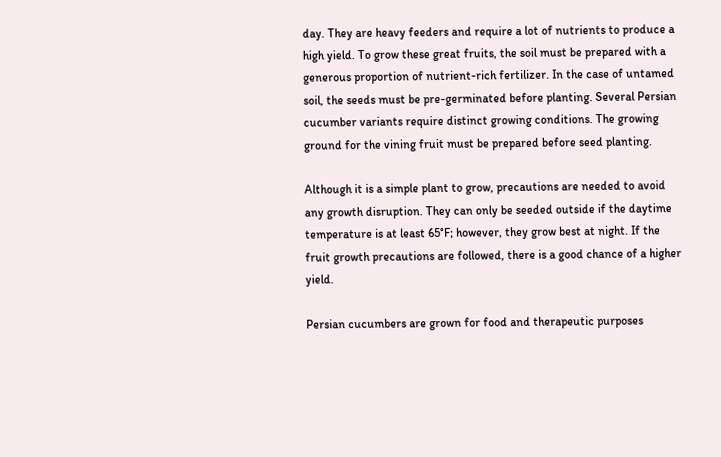day. They are heavy feeders and require a lot of nutrients to produce a high yield. To grow these great fruits, the soil must be prepared with a generous proportion of nutrient-rich fertilizer. In the case of untamed soil, the seeds must be pre-germinated before planting. Several Persian cucumber variants require distinct growing conditions. The growing ground for the vining fruit must be prepared before seed planting.

Although it is a simple plant to grow, precautions are needed to avoid any growth disruption. They can only be seeded outside if the daytime temperature is at least 65°F; however, they grow best at night. If the fruit growth precautions are followed, there is a good chance of a higher yield.

Persian cucumbers are grown for food and therapeutic purposes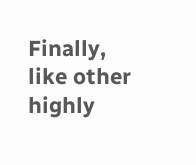Finally, like other highly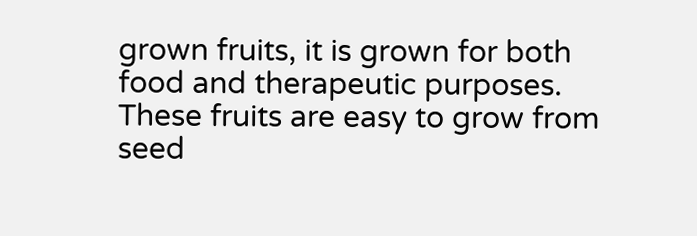grown fruits, it is grown for both food and therapeutic purposes. These fruits are easy to grow from seed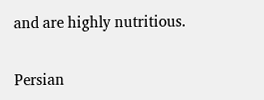and are highly nutritious.

Persian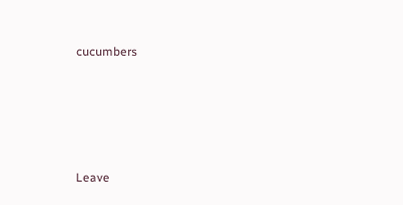cucumbers






Leave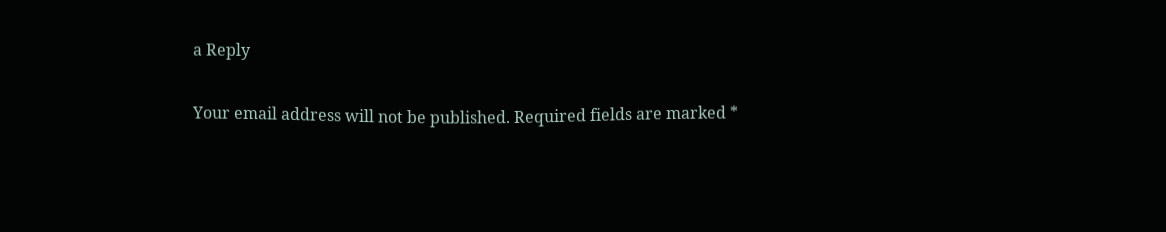a Reply

Your email address will not be published. Required fields are marked *